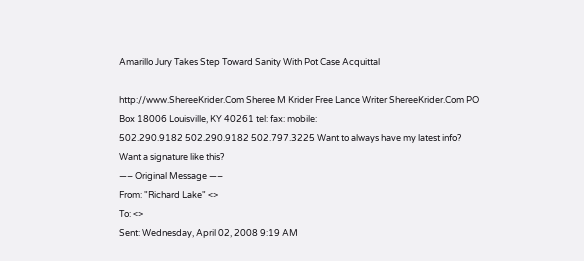Amarillo Jury Takes Step Toward Sanity With Pot Case Acquittal

http://www.ShereeKrider.Com Sheree M Krider Free Lance Writer ShereeKrider.Com PO
Box 18006 Louisville, KY 40261 tel: fax: mobile:
502.290.9182 502.290.9182 502.797.3225 Want to always have my latest info?
Want a signature like this?
—– Original Message —–
From: "Richard Lake" <>
To: <>
Sent: Wednesday, April 02, 2008 9:19 AM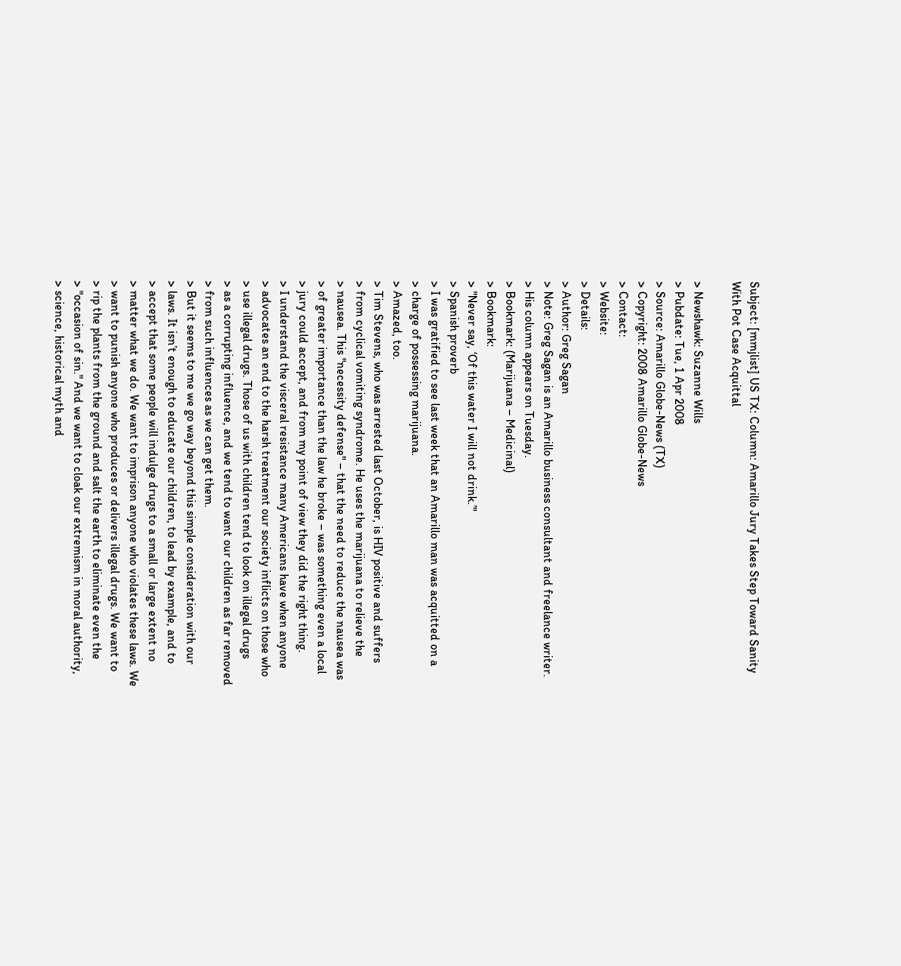Subject: [mmjlist] US TX: Column: Amarillo Jury Takes Step Toward Sanity
With Pot Case Acquittal

> Newshawk: Suzanne Wills
> Pubdate: Tue, 1 Apr 2008
> Source: Amarillo Globe-News (TX)
> Copyright: 2008 Amarillo Globe-News
> Contact:
> Website:
> Details:
> Author: Greg Sagan
> Note: Greg Sagan is an Amarillo business consultant and freelance writer.
> His column appears on Tuesday.
> Bookmark: (Marijuana – Medicinal)
> Bookmark:
> "Never say, ‘Of this water I will not drink.’"
> Spanish proverb
> I was gratified to see last week that an Amarillo man was acquitted on a
> charge of possessing marijuana.
> Amazed, too.
> Tim Stevens, who was arrested last October, is HIV positive and suffers
> from cyclical vomiting syndrome. He uses the marijuana to relieve the
> nausea. This "necessity defense" – that the need to reduce the nausea was
> of greater importance than the law he broke – was something even a local
> jury could accept, and from my point of view they did the right thing.
> I understand the visceral resistance many Americans have when anyone
> advocates an end to the harsh treatment our society inflicts on those who
> use illegal drugs. Those of us with children tend to look on illegal drugs
> as a corrupting influence, and we tend to want our children as far removed
> from such influences as we can get them.
> But it seems to me we go way beyond this simple consideration with our
> laws. It isn’t enough to educate our children, to lead by example, and to
> accept that some people will indulge drugs to a small or large extent no
> matter what we do. We want to imprison anyone who violates these laws. We
> want to punish anyone who produces or delivers illegal drugs. We want to
> rip the plants from the ground and salt the earth to eliminate even the
> "occasion of sin." And we want to cloak our extremism in moral authority,
> science, historical myth and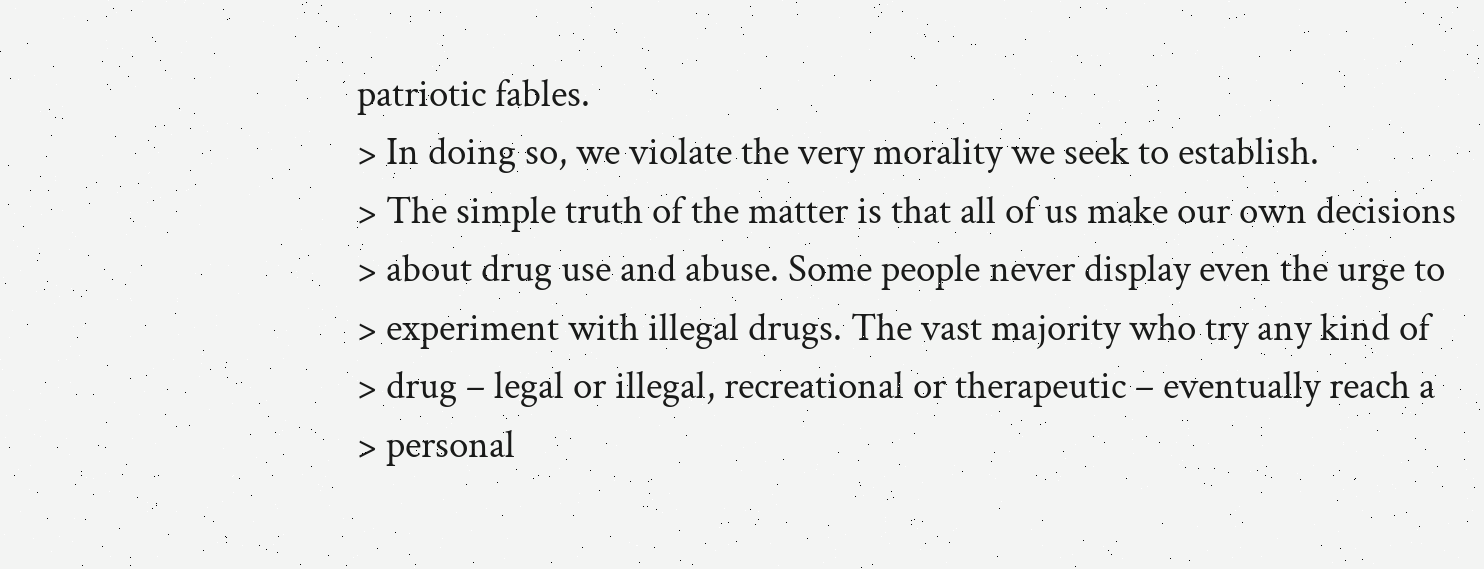patriotic fables.
> In doing so, we violate the very morality we seek to establish.
> The simple truth of the matter is that all of us make our own decisions
> about drug use and abuse. Some people never display even the urge to
> experiment with illegal drugs. The vast majority who try any kind of
> drug – legal or illegal, recreational or therapeutic – eventually reach a
> personal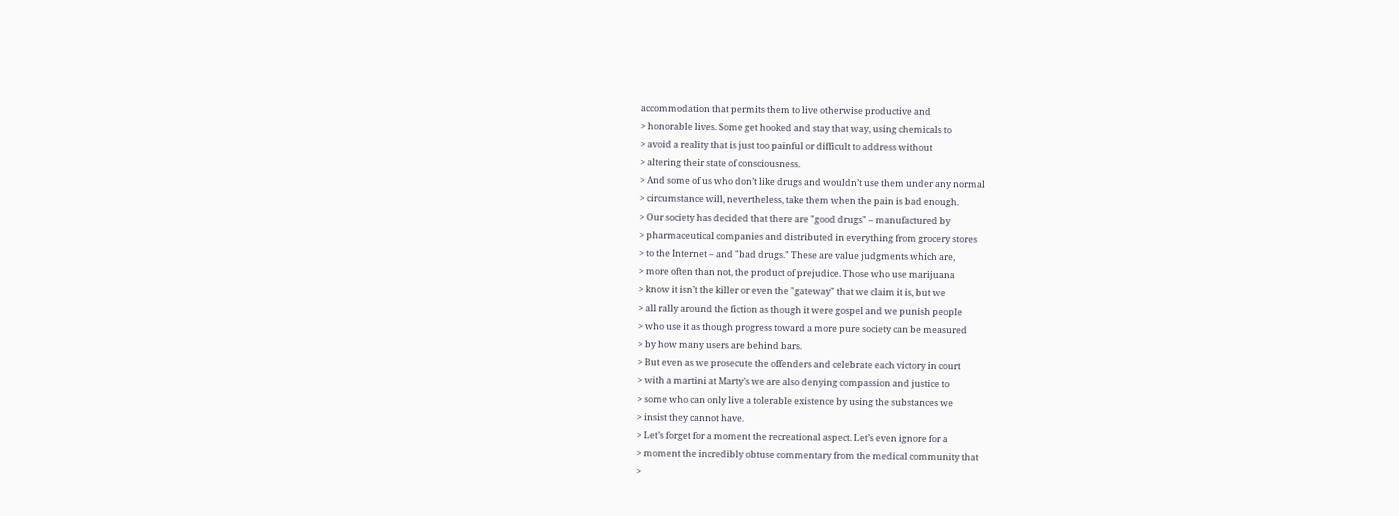accommodation that permits them to live otherwise productive and
> honorable lives. Some get hooked and stay that way, using chemicals to
> avoid a reality that is just too painful or difficult to address without
> altering their state of consciousness.
> And some of us who don’t like drugs and wouldn’t use them under any normal
> circumstance will, nevertheless, take them when the pain is bad enough.
> Our society has decided that there are "good drugs" – manufactured by
> pharmaceutical companies and distributed in everything from grocery stores
> to the Internet – and "bad drugs." These are value judgments which are,
> more often than not, the product of prejudice. Those who use marijuana
> know it isn’t the killer or even the "gateway" that we claim it is, but we
> all rally around the fiction as though it were gospel and we punish people
> who use it as though progress toward a more pure society can be measured
> by how many users are behind bars.
> But even as we prosecute the offenders and celebrate each victory in court
> with a martini at Marty’s we are also denying compassion and justice to
> some who can only live a tolerable existence by using the substances we
> insist they cannot have.
> Let’s forget for a moment the recreational aspect. Let’s even ignore for a
> moment the incredibly obtuse commentary from the medical community that
>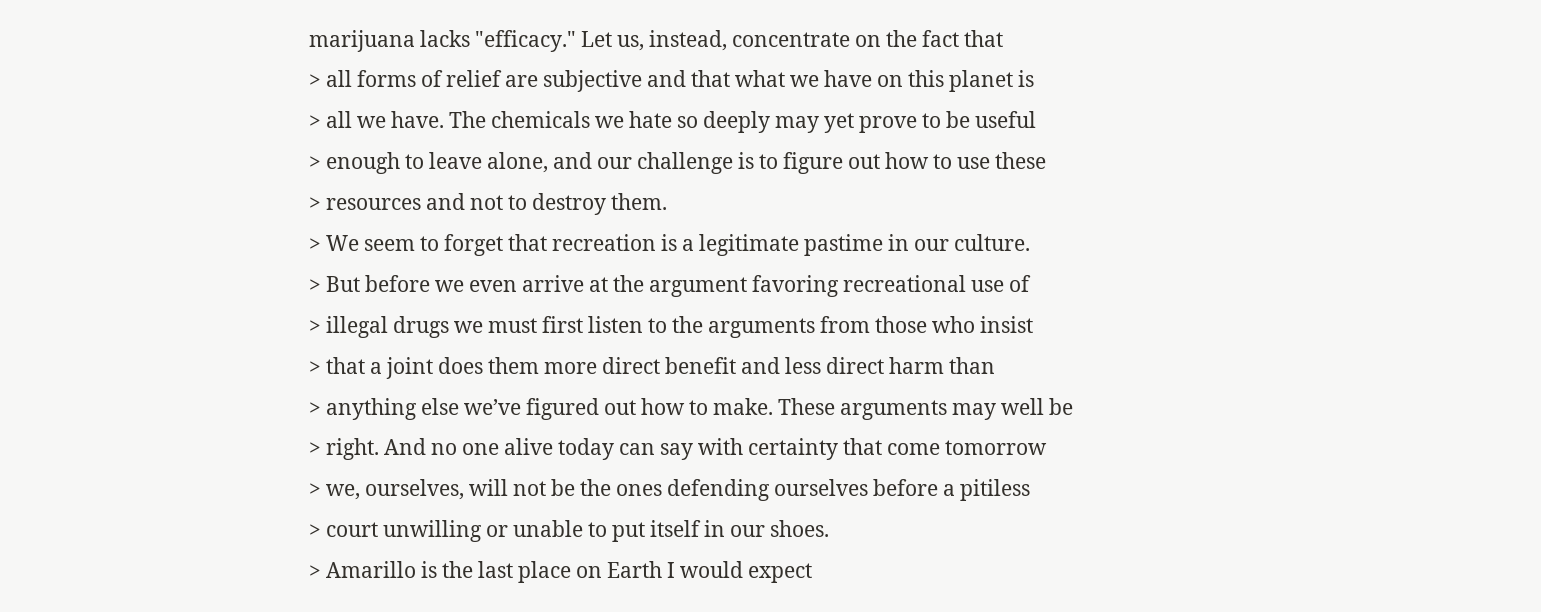marijuana lacks "efficacy." Let us, instead, concentrate on the fact that
> all forms of relief are subjective and that what we have on this planet is
> all we have. The chemicals we hate so deeply may yet prove to be useful
> enough to leave alone, and our challenge is to figure out how to use these
> resources and not to destroy them.
> We seem to forget that recreation is a legitimate pastime in our culture.
> But before we even arrive at the argument favoring recreational use of
> illegal drugs we must first listen to the arguments from those who insist
> that a joint does them more direct benefit and less direct harm than
> anything else we’ve figured out how to make. These arguments may well be
> right. And no one alive today can say with certainty that come tomorrow
> we, ourselves, will not be the ones defending ourselves before a pitiless
> court unwilling or unable to put itself in our shoes.
> Amarillo is the last place on Earth I would expect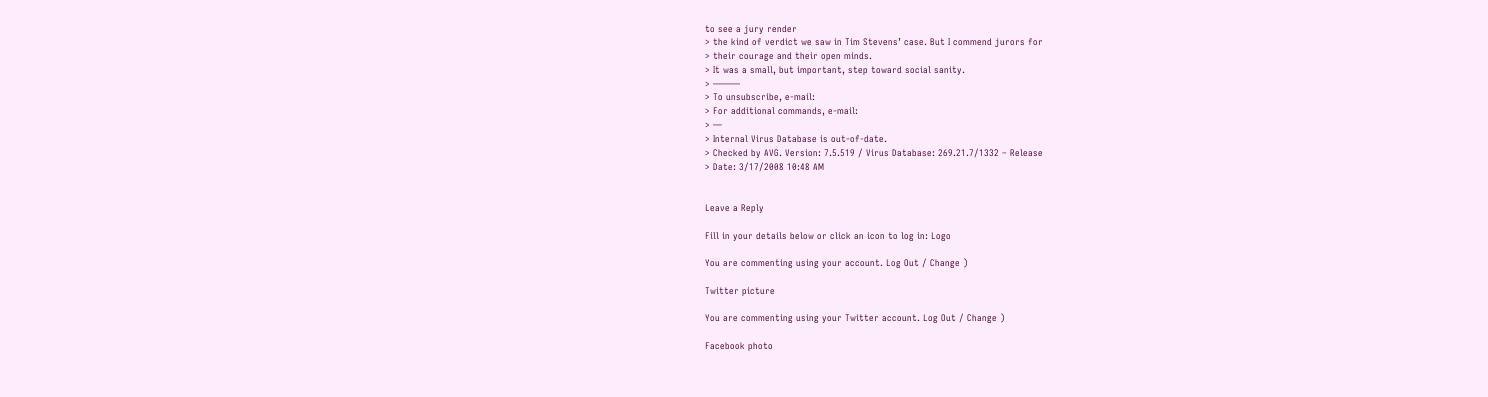to see a jury render
> the kind of verdict we saw in Tim Stevens’ case. But I commend jurors for
> their courage and their open minds.
> It was a small, but important, step toward social sanity.
> ———
> To unsubscribe, e-mail:
> For additional commands, e-mail:
> —
> Internal Virus Database is out-of-date.
> Checked by AVG. Version: 7.5.519 / Virus Database: 269.21.7/1332 – Release
> Date: 3/17/2008 10:48 AM


Leave a Reply

Fill in your details below or click an icon to log in: Logo

You are commenting using your account. Log Out / Change )

Twitter picture

You are commenting using your Twitter account. Log Out / Change )

Facebook photo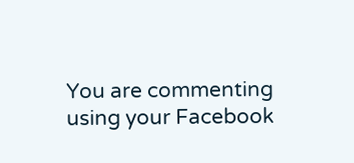You are commenting using your Facebook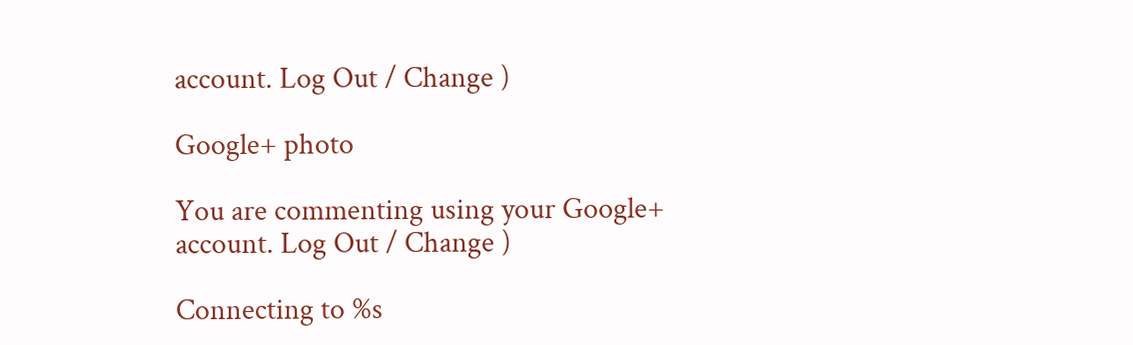account. Log Out / Change )

Google+ photo

You are commenting using your Google+ account. Log Out / Change )

Connecting to %s